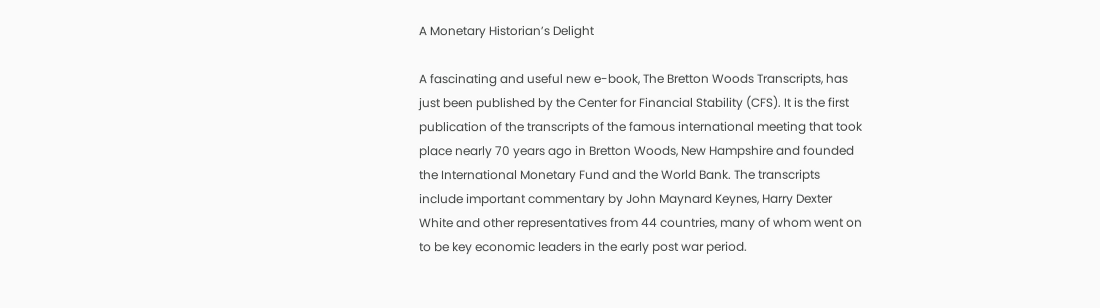A Monetary Historian’s Delight

A fascinating and useful new e-book, The Bretton Woods Transcripts, has just been published by the Center for Financial Stability (CFS). It is the first publication of the transcripts of the famous international meeting that took place nearly 70 years ago in Bretton Woods, New Hampshire and founded the International Monetary Fund and the World Bank. The transcripts include important commentary by John Maynard Keynes, Harry Dexter White and other representatives from 44 countries, many of whom went on to be key economic leaders in the early post war period.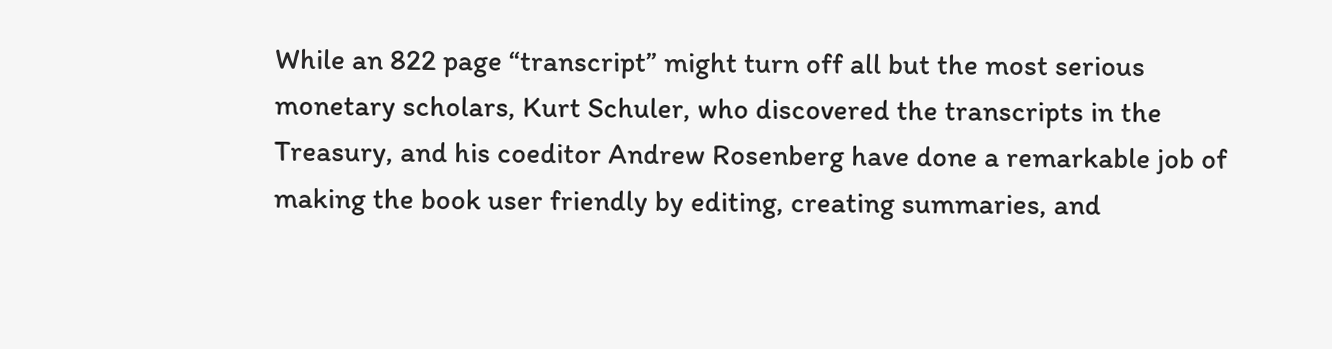While an 822 page “transcript” might turn off all but the most serious monetary scholars, Kurt Schuler, who discovered the transcripts in the Treasury, and his coeditor Andrew Rosenberg have done a remarkable job of making the book user friendly by editing, creating summaries, and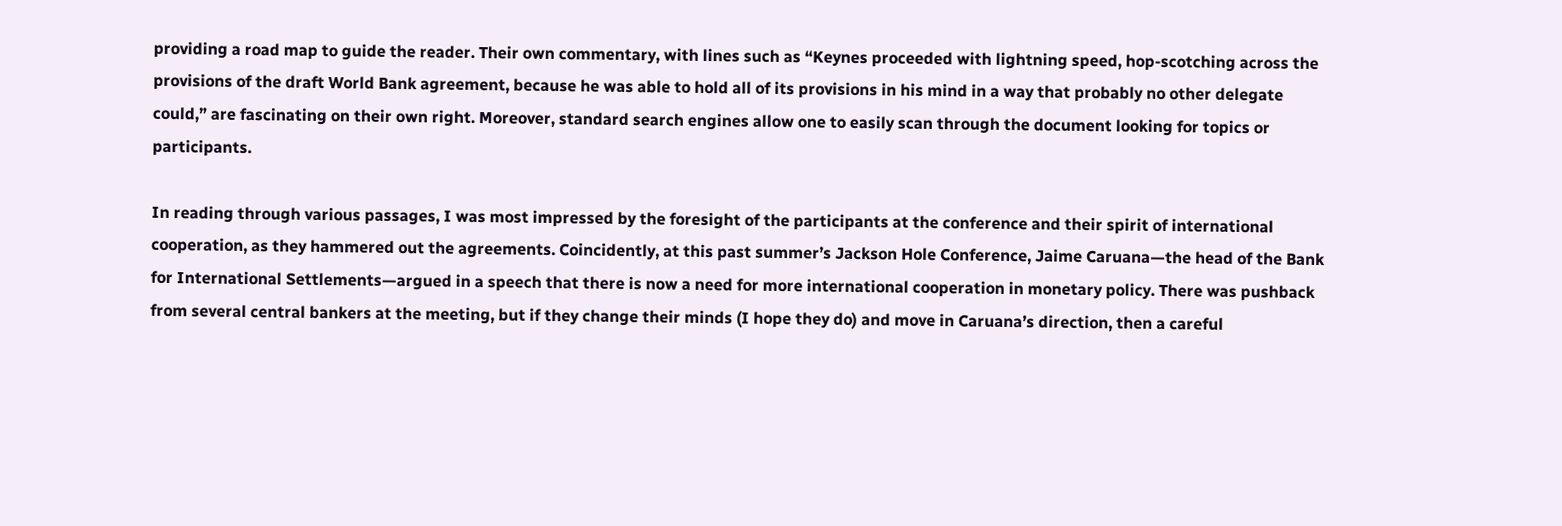providing a road map to guide the reader. Their own commentary, with lines such as “Keynes proceeded with lightning speed, hop-scotching across the provisions of the draft World Bank agreement, because he was able to hold all of its provisions in his mind in a way that probably no other delegate could,” are fascinating on their own right. Moreover, standard search engines allow one to easily scan through the document looking for topics or participants.

In reading through various passages, I was most impressed by the foresight of the participants at the conference and their spirit of international cooperation, as they hammered out the agreements. Coincidently, at this past summer’s Jackson Hole Conference, Jaime Caruana—the head of the Bank for International Settlements—argued in a speech that there is now a need for more international cooperation in monetary policy. There was pushback from several central bankers at the meeting, but if they change their minds (I hope they do) and move in Caruana’s direction, then a careful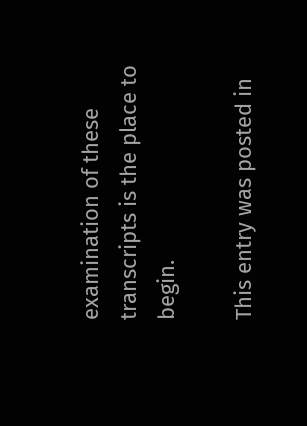examination of these transcripts is the place to begin.

This entry was posted in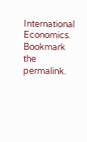International Economics. Bookmark the permalink.